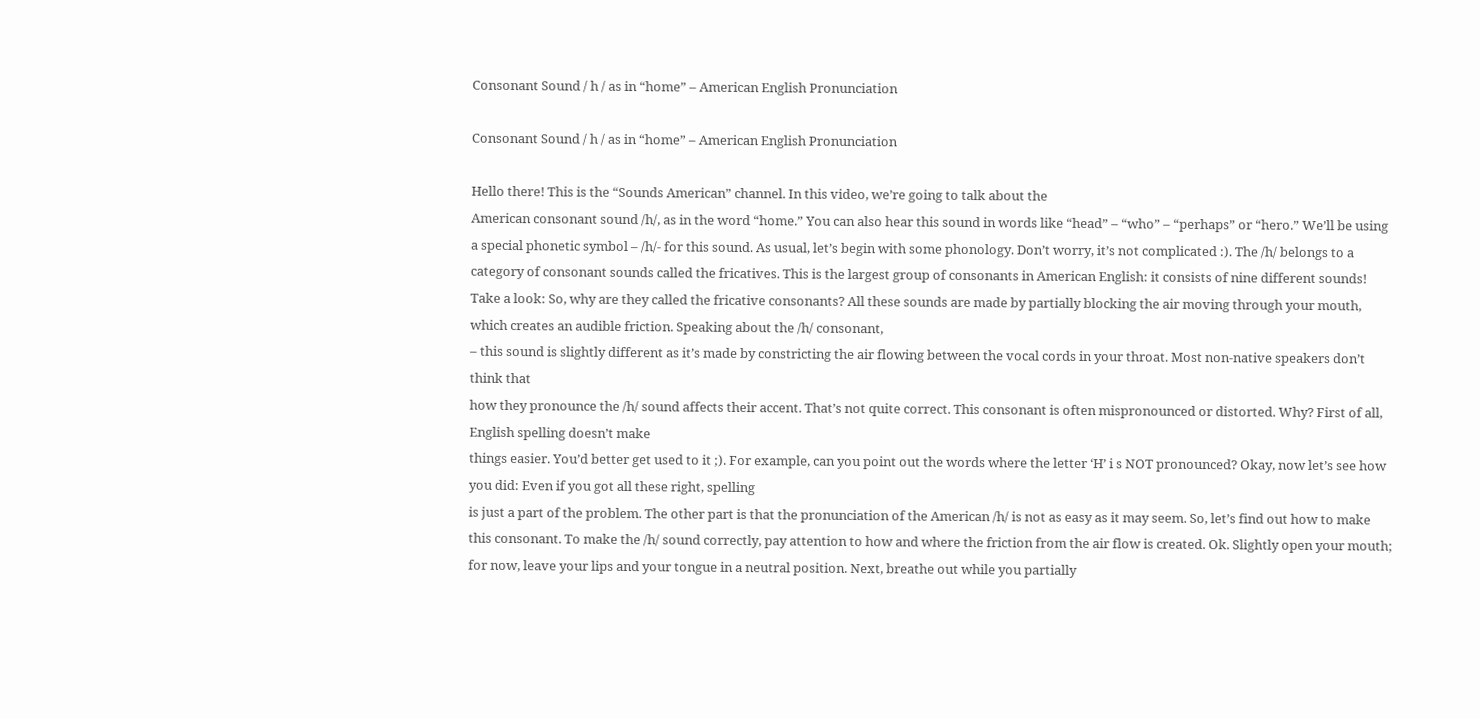Consonant Sound / h / as in “home” – American English Pronunciation

Consonant Sound / h / as in “home” – American English Pronunciation

Hello there! This is the “Sounds American” channel. In this video, we’re going to talk about the
American consonant sound /h/, as in the word “home.” You can also hear this sound in words like “head” – “who” – “perhaps” or “hero.” We’ll be using a special phonetic symbol – /h/- for this sound. As usual, let’s begin with some phonology. Don’t worry, it’s not complicated :). The /h/ belongs to a category of consonant sounds called the fricatives. This is the largest group of consonants in American English: it consists of nine different sounds! Take a look: So, why are they called the fricative consonants? All these sounds are made by partially blocking the air moving through your mouth, which creates an audible friction. Speaking about the /h/ consonant,
– this sound is slightly different as it’s made by constricting the air flowing between the vocal cords in your throat. Most non-native speakers don’t think that
how they pronounce the /h/ sound affects their accent. That’s not quite correct. This consonant is often mispronounced or distorted. Why? First of all, English spelling doesn’t make
things easier. You’d better get used to it ;). For example, can you point out the words where the letter ‘H’ i s NOT pronounced? Okay, now let’s see how you did: Even if you got all these right, spelling
is just a part of the problem. The other part is that the pronunciation of the American /h/ is not as easy as it may seem. So, let’s find out how to make this consonant. To make the /h/ sound correctly, pay attention to how and where the friction from the air flow is created. Ok. Slightly open your mouth; for now, leave your lips and your tongue in a neutral position. Next, breathe out while you partially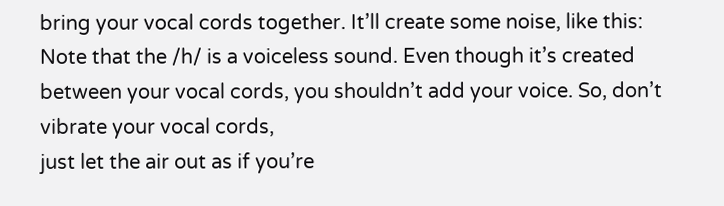bring your vocal cords together. It’ll create some noise, like this: Note that the /h/ is a voiceless sound. Even though it’s created between your vocal cords, you shouldn’t add your voice. So, don’t vibrate your vocal cords,
just let the air out as if you’re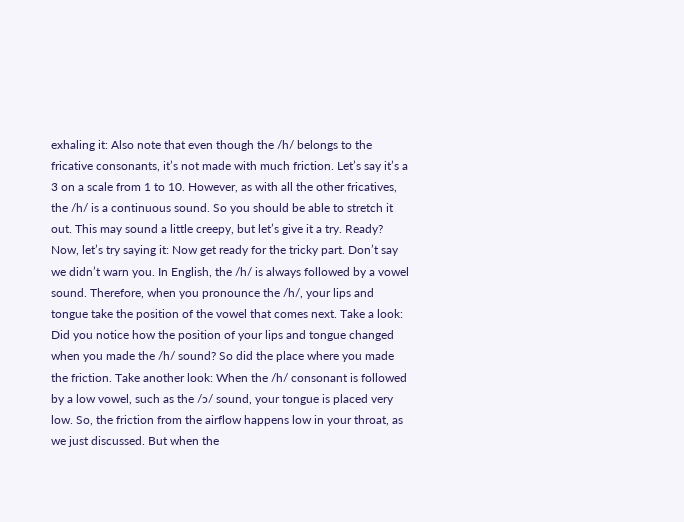exhaling it: Also note that even though the /h/ belongs to the fricative consonants, it’s not made with much friction. Let’s say it’s a 3 on a scale from 1 to 10. However, as with all the other fricatives, the /h/ is a continuous sound. So you should be able to stretch it out. This may sound a little creepy, but let’s give it a try. Ready? Now, let’s try saying it: Now get ready for the tricky part. Don’t say we didn’t warn you. In English, the /h/ is always followed by a vowel sound. Therefore, when you pronounce the /h/, your lips and tongue take the position of the vowel that comes next. Take a look: Did you notice how the position of your lips and tongue changed when you made the /h/ sound? So did the place where you made the friction. Take another look: When the /h/ consonant is followed by a low vowel, such as the /ɔ/ sound, your tongue is placed very low. So, the friction from the airflow happens low in your throat, as we just discussed. But when the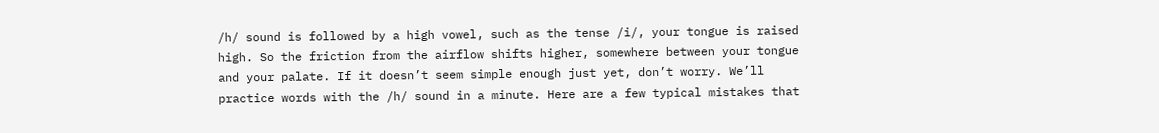/h/ sound is followed by a high vowel, such as the tense /i/, your tongue is raised high. So the friction from the airflow shifts higher, somewhere between your tongue and your palate. If it doesn’t seem simple enough just yet, don’t worry. We’ll practice words with the /h/ sound in a minute. Here are a few typical mistakes that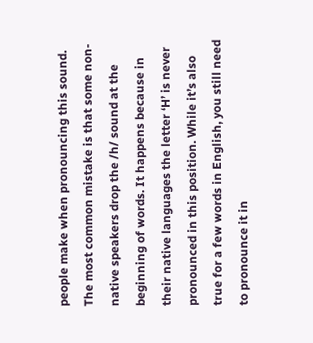people make when pronouncing this sound. The most common mistake is that some non-native speakers drop the /h/ sound at the beginning of words. It happens because in their native languages the letter ‘H’ is never pronounced in this position. While it’s also true for a few words in English, you still need to pronounce it in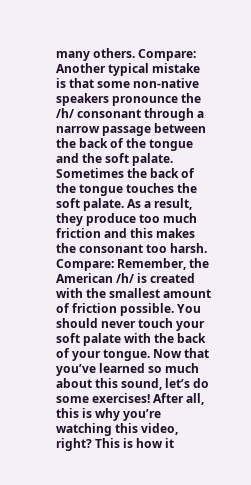many others. Compare: Another typical mistake is that some non-native speakers pronounce the /h/ consonant through a narrow passage between the back of the tongue and the soft palate. Sometimes the back of the tongue touches the soft palate. As a result, they produce too much friction and this makes the consonant too harsh. Compare: Remember, the American /h/ is created with the smallest amount of friction possible. You should never touch your soft palate with the back of your tongue. Now that you’ve learned so much about this sound, let’s do some exercises! After all, this is why you’re watching this video, right? This is how it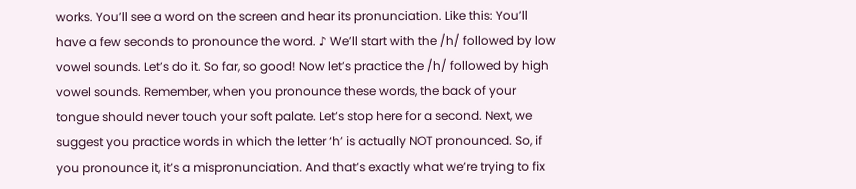works. You’ll see a word on the screen and hear its pronunciation. Like this: You’ll have a few seconds to pronounce the word. ♪ We’ll start with the /h/ followed by low vowel sounds. Let’s do it. So far, so good! Now let’s practice the /h/ followed by high vowel sounds. Remember, when you pronounce these words, the back of your tongue should never touch your soft palate. Let’s stop here for a second. Next, we suggest you practice words in which the letter ‘h’ is actually NOT pronounced. So, if you pronounce it, it’s a mispronunciation. And that’s exactly what we’re trying to fix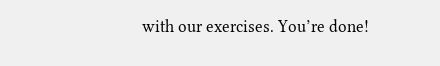with our exercises. You’re done!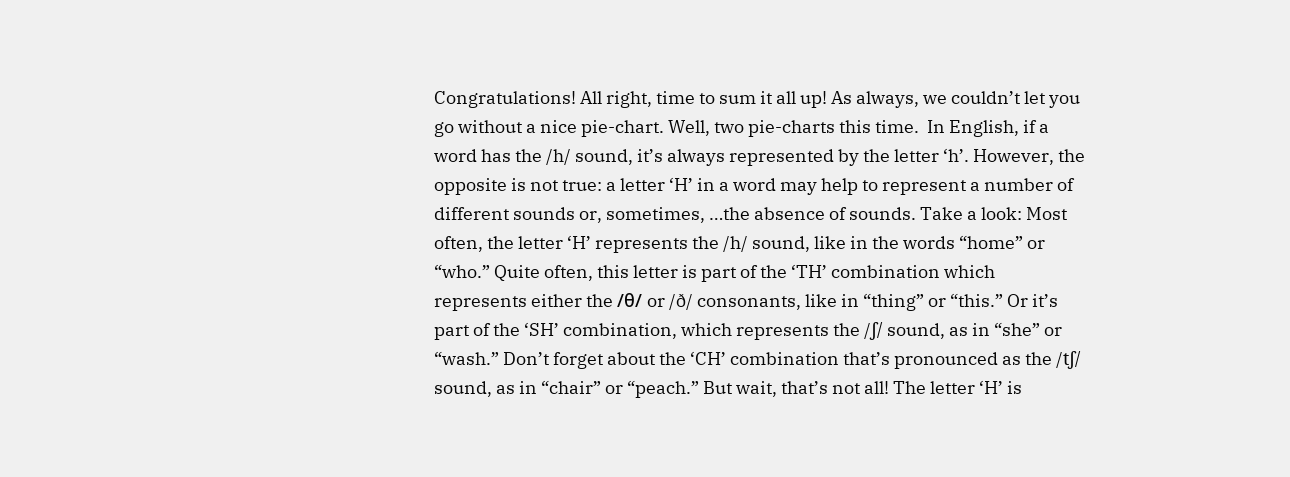Congratulations! All right, time to sum it all up! As always, we couldn’t let you go without a nice pie-chart. Well, two pie-charts this time.  In English, if a word has the /h/ sound, it’s always represented by the letter ‘h’. However, the opposite is not true: a letter ‘H’ in a word may help to represent a number of different sounds or, sometimes, …the absence of sounds. Take a look: Most often, the letter ‘H’ represents the /h/ sound, like in the words “home” or “who.” Quite often, this letter is part of the ‘TH’ combination which represents either the /θ/ or /ð/ consonants, like in “thing” or “this.” Or it’s part of the ‘SH’ combination, which represents the /ʃ/ sound, as in “she” or “wash.” Don’t forget about the ‘CH’ combination that’s pronounced as the /tʃ/ sound, as in “chair” or “peach.” But wait, that’s not all! The letter ‘H’ is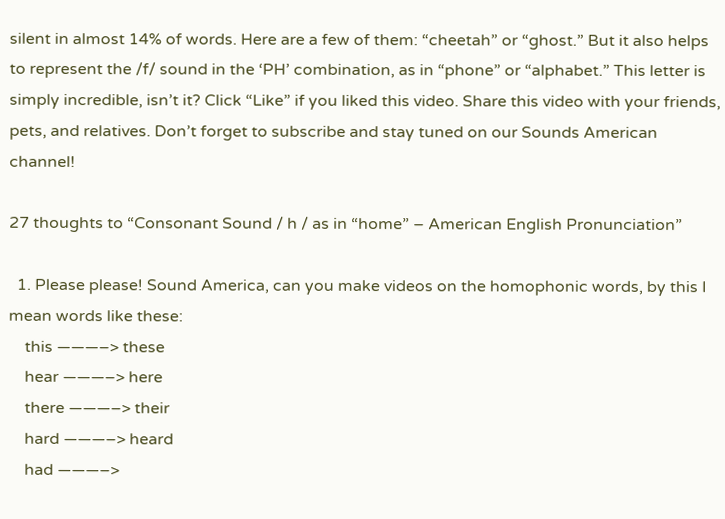silent in almost 14% of words. Here are a few of them: “cheetah” or “ghost.” But it also helps to represent the /f/ sound in the ‘PH’ combination, as in “phone” or “alphabet.” This letter is simply incredible, isn’t it? Click “Like” if you liked this video. Share this video with your friends, pets, and relatives. Don’t forget to subscribe and stay tuned on our Sounds American channel!

27 thoughts to “Consonant Sound / h / as in “home” – American English Pronunciation”

  1. Please please! Sound America, can you make videos on the homophonic words, by this I mean words like these:
    this ———–> these
    hear ———–> here
    there ———–> their
    hard ———–> heard
    had ———–>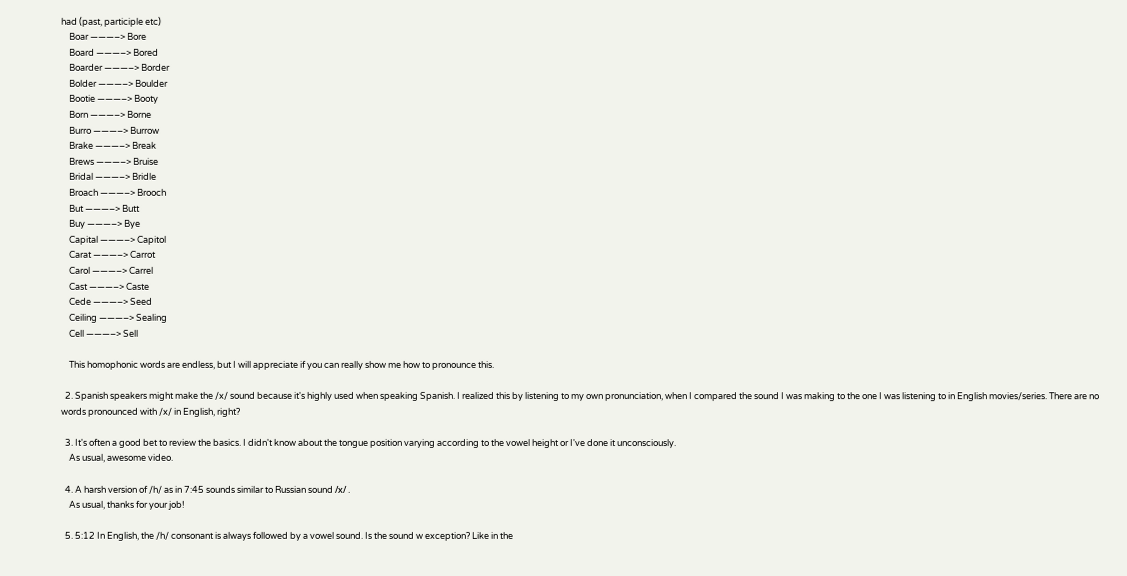had (past, participle etc)
    Boar ———–> Bore
    Board ———–> Bored
    Boarder ———–> Border
    Bolder ———–> Boulder
    Bootie ———–> Booty
    Born ———–> Borne
    Burro ———–> Burrow
    Brake ———–> Break
    Brews ———–> Bruise
    Bridal ———–> Bridle
    Broach ———–> Brooch
    But ———–> Butt
    Buy ———–> Bye
    Capital ———–> Capitol
    Carat ———–> Carrot
    Carol ———–> Carrel
    Cast ———–> Caste
    Cede ———–> Seed
    Ceiling ———–> Sealing
    Cell ———–> Sell

    This homophonic words are endless, but I will appreciate if you can really show me how to pronounce this.

  2. Spanish speakers might make the /x/ sound because it's highly used when speaking Spanish. I realized this by listening to my own pronunciation, when I compared the sound I was making to the one I was listening to in English movies/series. There are no words pronounced with /x/ in English, right?

  3. It's often a good bet to review the basics. I didn't know about the tongue position varying according to the vowel height or I've done it unconsciously.
    As usual, awesome video.

  4. A harsh version of /h/ as in 7:45 sounds similar to Russian sound /х/ .
    As usual, thanks for your job!

  5. 5:12 In English, the /h/ consonant is always followed by a vowel sound. Is the sound w exception? Like in the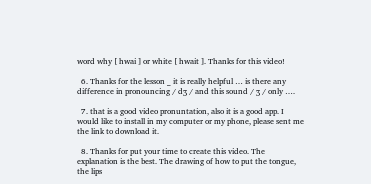word why [ hwai ] or white [ hwait ]. Thanks for this video!

  6. Thanks for the lesson _ it is really helpful … is there any difference in pronouncing / dʒ / and this sound / ʒ / only ….

  7. that is a good video pronuntation, also it is a good app. I would like to install in my computer or my phone, please sent me the link to download it.

  8. Thanks for put your time to create this video. The explanation is the best. The drawing of how to put the tongue, the lips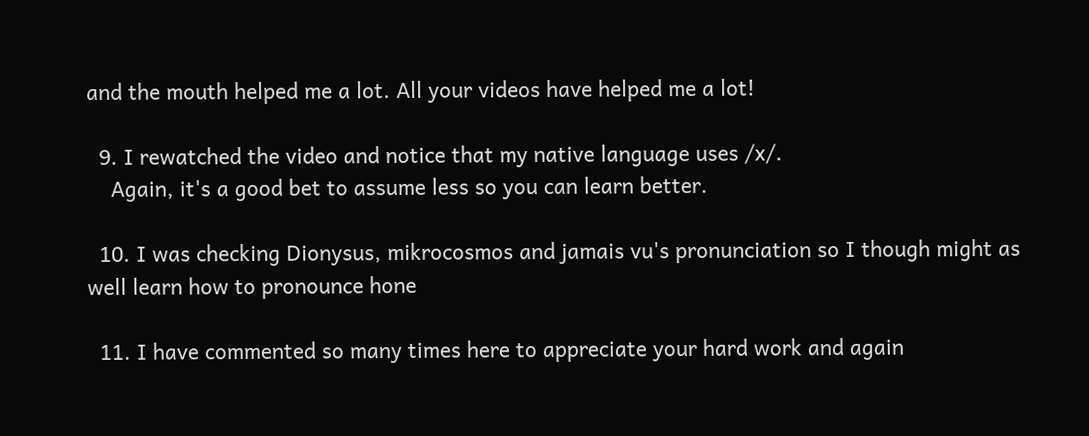and the mouth helped me a lot. All your videos have helped me a lot!

  9. I rewatched the video and notice that my native language uses /x/.
    Again, it's a good bet to assume less so you can learn better.

  10. I was checking Dionysus, mikrocosmos and jamais vu's pronunciation so I though might as well learn how to pronounce hone

  11. I have commented so many times here to appreciate your hard work and again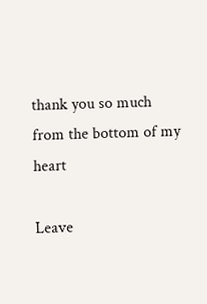thank you so much from the bottom of my heart

Leave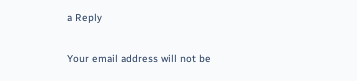a Reply

Your email address will not be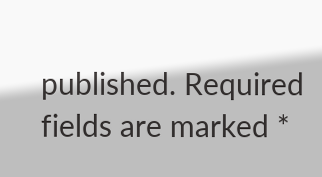published. Required fields are marked *